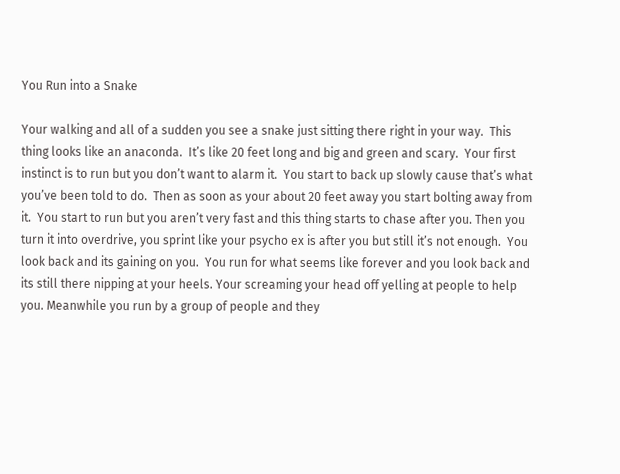You Run into a Snake

Your walking and all of a sudden you see a snake just sitting there right in your way.  This thing looks like an anaconda.  It’s like 20 feet long and big and green and scary.  Your first instinct is to run but you don’t want to alarm it.  You start to back up slowly cause that’s what you’ve been told to do.  Then as soon as your about 20 feet away you start bolting away from it.  You start to run but you aren’t very fast and this thing starts to chase after you. Then you turn it into overdrive, you sprint like your psycho ex is after you but still it’s not enough.  You look back and its gaining on you.  You run for what seems like forever and you look back and its still there nipping at your heels. Your screaming your head off yelling at people to help you. Meanwhile you run by a group of people and they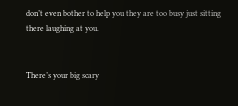don’t even bother to help you they are too busy just sitting there laughing at you.


There’s your big scary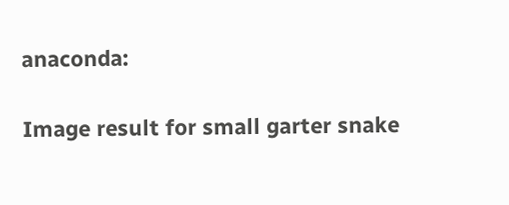anaconda:

Image result for small garter snake